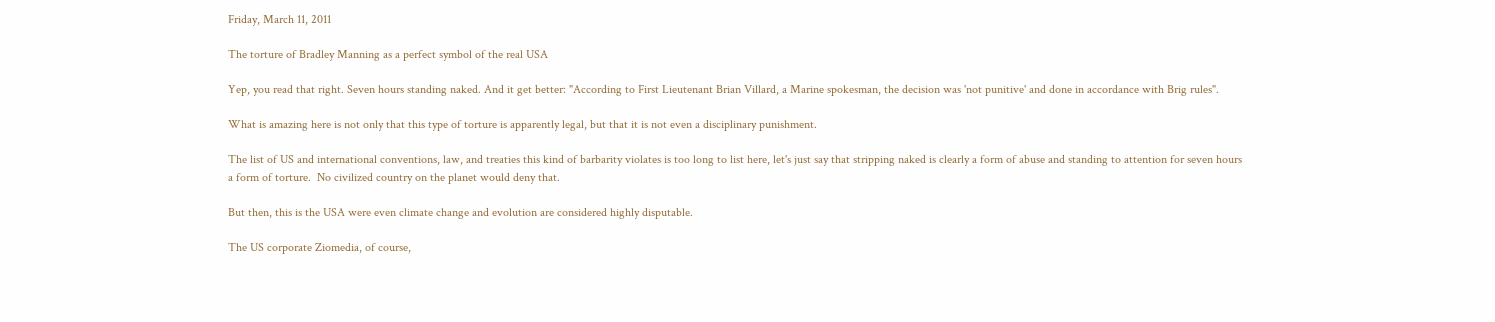Friday, March 11, 2011

The torture of Bradley Manning as a perfect symbol of the real USA

Yep, you read that right. Seven hours standing naked. And it get better: "According to First Lieutenant Brian Villard, a Marine spokesman, the decision was 'not punitive' and done in accordance with Brig rules".

What is amazing here is not only that this type of torture is apparently legal, but that it is not even a disciplinary punishment.

The list of US and international conventions, law, and treaties this kind of barbarity violates is too long to list here, let's just say that stripping naked is clearly a form of abuse and standing to attention for seven hours a form of torture.  No civilized country on the planet would deny that.

But then, this is the USA were even climate change and evolution are considered highly disputable.

The US corporate Ziomedia, of course,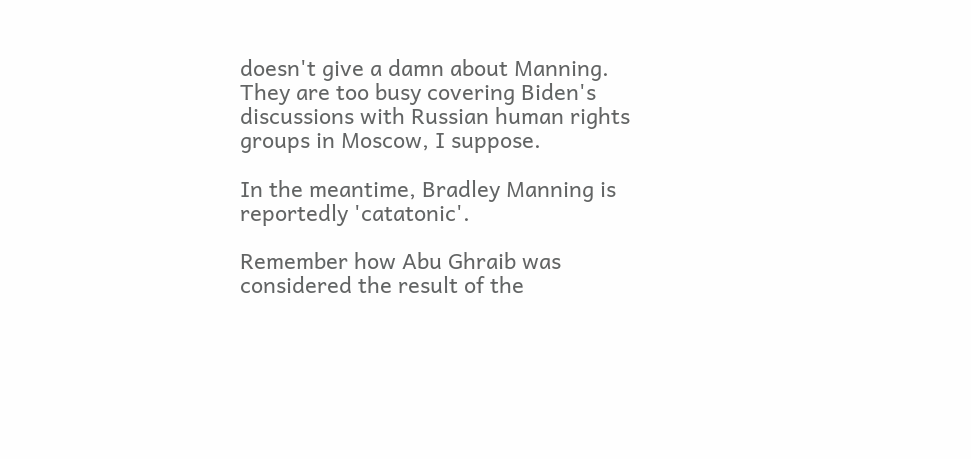doesn't give a damn about Manning.  They are too busy covering Biden's discussions with Russian human rights groups in Moscow, I suppose.

In the meantime, Bradley Manning is reportedly 'catatonic'.

Remember how Abu Ghraib was considered the result of the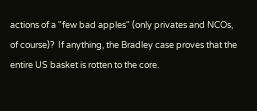actions of a "few bad apples" (only privates and NCOs, of course)?  If anything, the Bradley case proves that the entire US basket is rotten to the core.